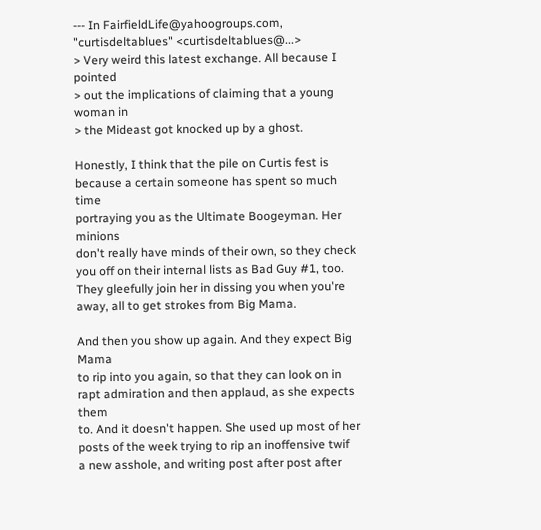--- In FairfieldLife@yahoogroups.com, "curtisdeltablues" <curtisdeltablues@...>
> Very weird this latest exchange. All because I pointed
> out the implications of claiming that a young woman in
> the Mideast got knocked up by a ghost.

Honestly, I think that the pile on Curtis fest is
because a certain someone has spent so much time
portraying you as the Ultimate Boogeyman. Her minions
don't really have minds of their own, so they check
you off on their internal lists as Bad Guy #1, too.
They gleefully join her in dissing you when you're
away, all to get strokes from Big Mama.

And then you show up again. And they expect Big Mama
to rip into you again, so that they can look on in
rapt admiration and then applaud, as she expects them
to. And it doesn't happen. She used up most of her
posts of the week trying to rip an inoffensive twif
a new asshole, and writing post after post after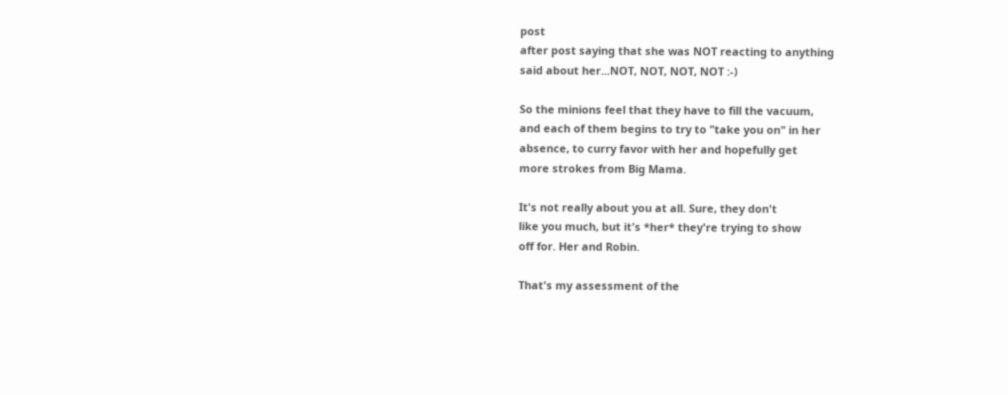post
after post saying that she was NOT reacting to anything
said about her...NOT, NOT, NOT, NOT :-)

So the minions feel that they have to fill the vacuum,
and each of them begins to try to "take you on" in her
absence, to curry favor with her and hopefully get
more strokes from Big Mama.

It's not really about you at all. Sure, they don't
like you much, but it's *her* they're trying to show
off for. Her and Robin.

That's my assessment of the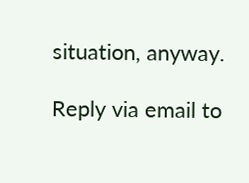situation, anyway.

Reply via email to